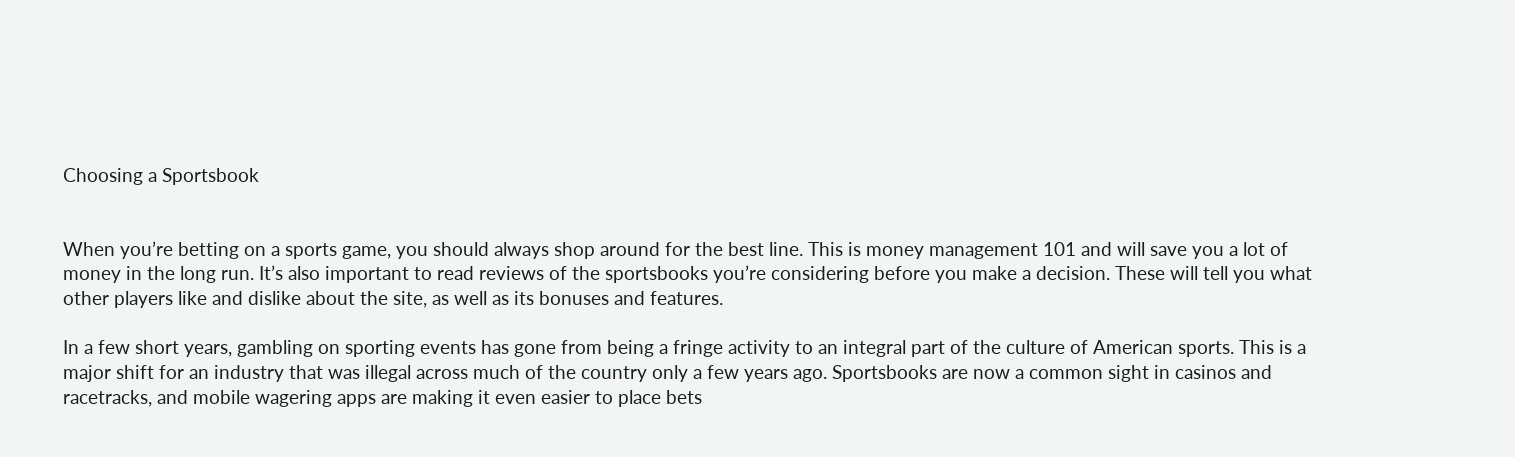Choosing a Sportsbook


When you’re betting on a sports game, you should always shop around for the best line. This is money management 101 and will save you a lot of money in the long run. It’s also important to read reviews of the sportsbooks you’re considering before you make a decision. These will tell you what other players like and dislike about the site, as well as its bonuses and features.

In a few short years, gambling on sporting events has gone from being a fringe activity to an integral part of the culture of American sports. This is a major shift for an industry that was illegal across much of the country only a few years ago. Sportsbooks are now a common sight in casinos and racetracks, and mobile wagering apps are making it even easier to place bets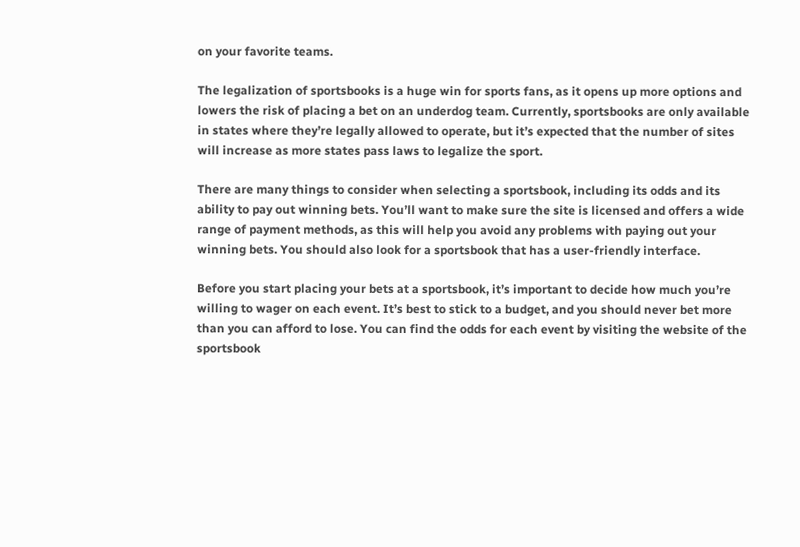on your favorite teams.

The legalization of sportsbooks is a huge win for sports fans, as it opens up more options and lowers the risk of placing a bet on an underdog team. Currently, sportsbooks are only available in states where they’re legally allowed to operate, but it’s expected that the number of sites will increase as more states pass laws to legalize the sport.

There are many things to consider when selecting a sportsbook, including its odds and its ability to pay out winning bets. You’ll want to make sure the site is licensed and offers a wide range of payment methods, as this will help you avoid any problems with paying out your winning bets. You should also look for a sportsbook that has a user-friendly interface.

Before you start placing your bets at a sportsbook, it’s important to decide how much you’re willing to wager on each event. It’s best to stick to a budget, and you should never bet more than you can afford to lose. You can find the odds for each event by visiting the website of the sportsbook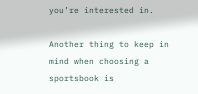you’re interested in.

Another thing to keep in mind when choosing a sportsbook is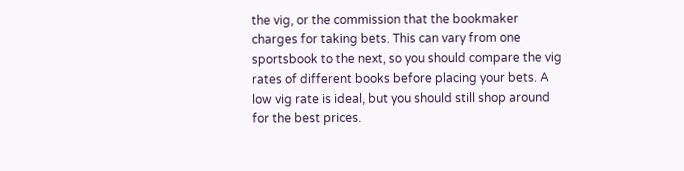the vig, or the commission that the bookmaker charges for taking bets. This can vary from one sportsbook to the next, so you should compare the vig rates of different books before placing your bets. A low vig rate is ideal, but you should still shop around for the best prices.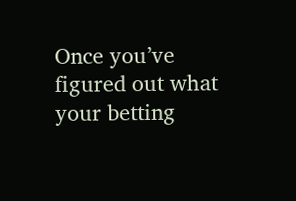Once you’ve figured out what your betting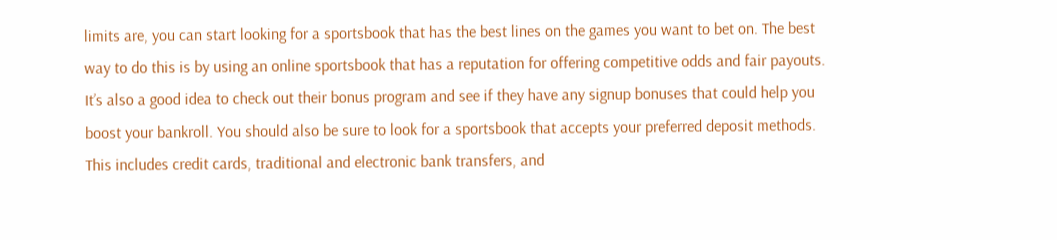limits are, you can start looking for a sportsbook that has the best lines on the games you want to bet on. The best way to do this is by using an online sportsbook that has a reputation for offering competitive odds and fair payouts. It’s also a good idea to check out their bonus program and see if they have any signup bonuses that could help you boost your bankroll. You should also be sure to look for a sportsbook that accepts your preferred deposit methods. This includes credit cards, traditional and electronic bank transfers, and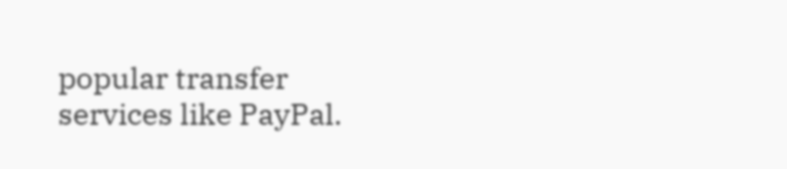popular transfer services like PayPal.